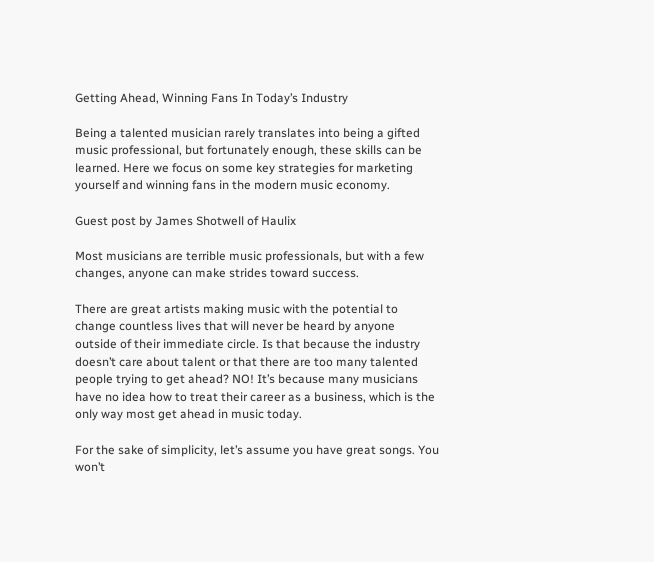Getting Ahead, Winning Fans In Today’s Industry

Being a talented musician rarely translates into being a gifted music professional, but fortunately enough, these skills can be learned. Here we focus on some key strategies for marketing yourself and winning fans in the modern music economy.

Guest post by James Shotwell of Haulix

Most musicians are terrible music professionals, but with a few changes, anyone can make strides toward success.

There are great artists making music with the potential to change countless lives that will never be heard by anyone outside of their immediate circle. Is that because the industry doesn’t care about talent or that there are too many talented people trying to get ahead? NO! It’s because many musicians have no idea how to treat their career as a business, which is the only way most get ahead in music today.

For the sake of simplicity, let’s assume you have great songs. You won’t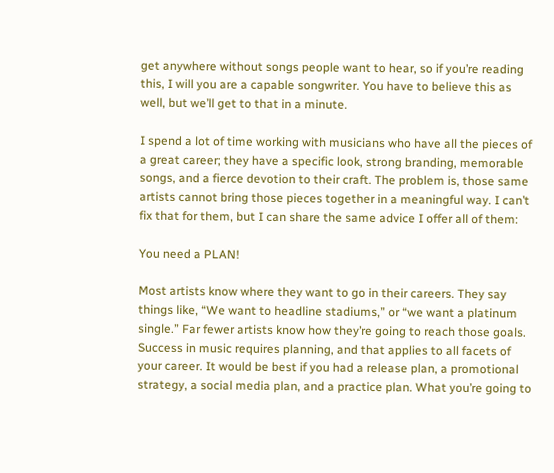get anywhere without songs people want to hear, so if you’re reading this, I will you are a capable songwriter. You have to believe this as well, but we’ll get to that in a minute.

I spend a lot of time working with musicians who have all the pieces of a great career; they have a specific look, strong branding, memorable songs, and a fierce devotion to their craft. The problem is, those same artists cannot bring those pieces together in a meaningful way. I can’t fix that for them, but I can share the same advice I offer all of them:

You need a PLAN!

Most artists know where they want to go in their careers. They say things like, “We want to headline stadiums,” or “we want a platinum single.” Far fewer artists know how they’re going to reach those goals. Success in music requires planning, and that applies to all facets of your career. It would be best if you had a release plan, a promotional strategy, a social media plan, and a practice plan. What you’re going to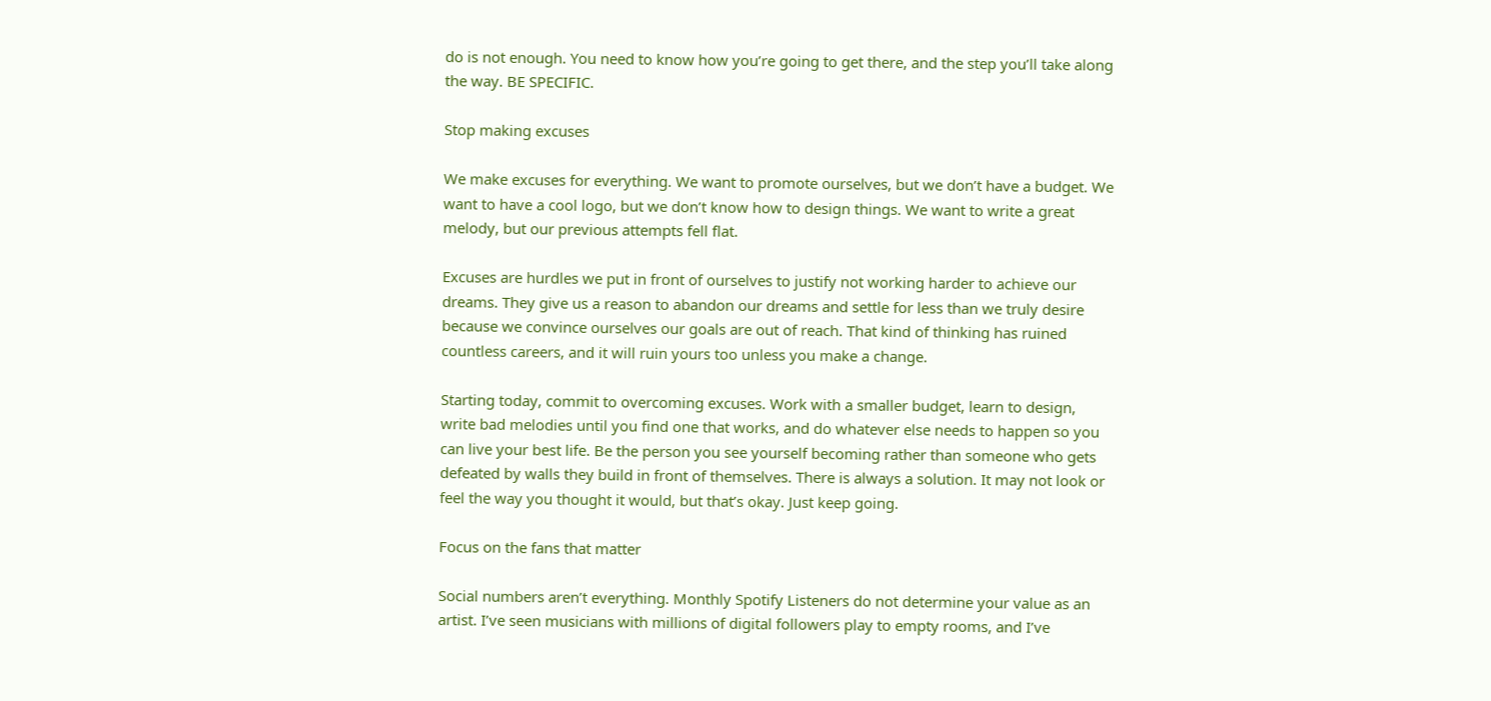do is not enough. You need to know how you’re going to get there, and the step you’ll take along the way. BE SPECIFIC.

Stop making excuses

We make excuses for everything. We want to promote ourselves, but we don’t have a budget. We want to have a cool logo, but we don’t know how to design things. We want to write a great melody, but our previous attempts fell flat.

Excuses are hurdles we put in front of ourselves to justify not working harder to achieve our dreams. They give us a reason to abandon our dreams and settle for less than we truly desire because we convince ourselves our goals are out of reach. That kind of thinking has ruined countless careers, and it will ruin yours too unless you make a change.

Starting today, commit to overcoming excuses. Work with a smaller budget, learn to design, write bad melodies until you find one that works, and do whatever else needs to happen so you can live your best life. Be the person you see yourself becoming rather than someone who gets defeated by walls they build in front of themselves. There is always a solution. It may not look or feel the way you thought it would, but that’s okay. Just keep going.

Focus on the fans that matter

Social numbers aren’t everything. Monthly Spotify Listeners do not determine your value as an artist. I’ve seen musicians with millions of digital followers play to empty rooms, and I’ve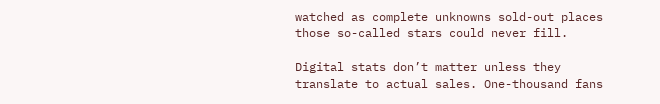watched as complete unknowns sold-out places those so-called stars could never fill.

Digital stats don’t matter unless they translate to actual sales. One-thousand fans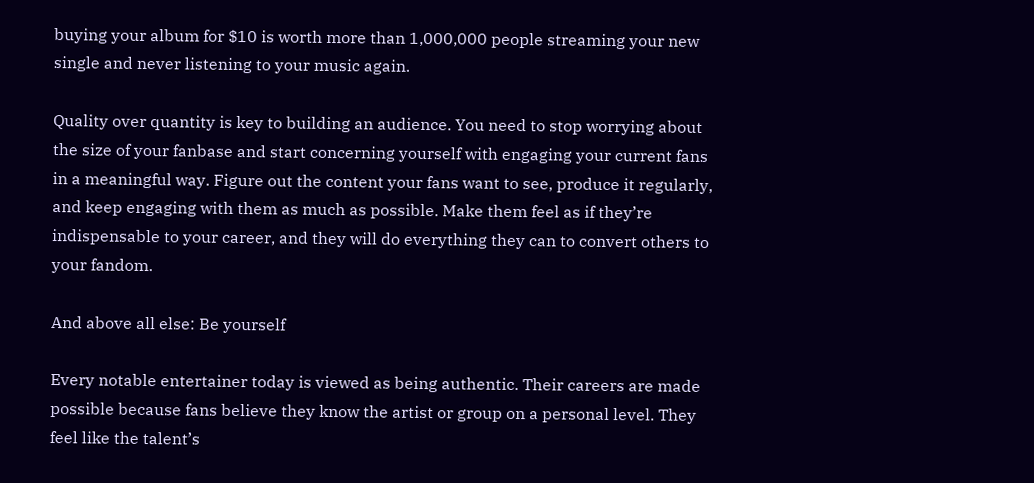buying your album for $10 is worth more than 1,000,000 people streaming your new single and never listening to your music again.

Quality over quantity is key to building an audience. You need to stop worrying about the size of your fanbase and start concerning yourself with engaging your current fans in a meaningful way. Figure out the content your fans want to see, produce it regularly, and keep engaging with them as much as possible. Make them feel as if they’re indispensable to your career, and they will do everything they can to convert others to your fandom.

And above all else: Be yourself

Every notable entertainer today is viewed as being authentic. Their careers are made possible because fans believe they know the artist or group on a personal level. They feel like the talent’s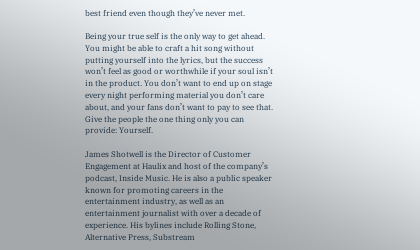best friend even though they’ve never met.

Being your true self is the only way to get ahead. You might be able to craft a hit song without putting yourself into the lyrics, but the success won’t feel as good or worthwhile if your soul isn’t in the product. You don’t want to end up on stage every night performing material you don’t care about, and your fans don’t want to pay to see that. Give the people the one thing only you can provide: Yourself.

James Shotwell is the Director of Customer Engagement at Haulix and host of the company’s podcast, Inside Music. He is also a public speaker known for promoting careers in the entertainment industry, as well as an entertainment journalist with over a decade of experience. His bylines include Rolling Stone, Alternative Press, Substream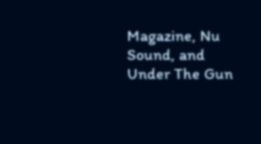Magazine, Nu Sound, and Under The Gun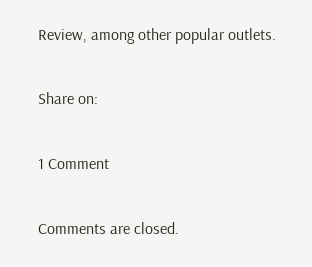Review, among other popular outlets.

Share on:

1 Comment

Comments are closed.